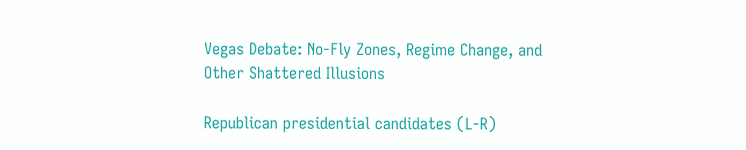Vegas Debate: No-Fly Zones, Regime Change, and Other Shattered Illusions

Republican presidential candidates (L-R)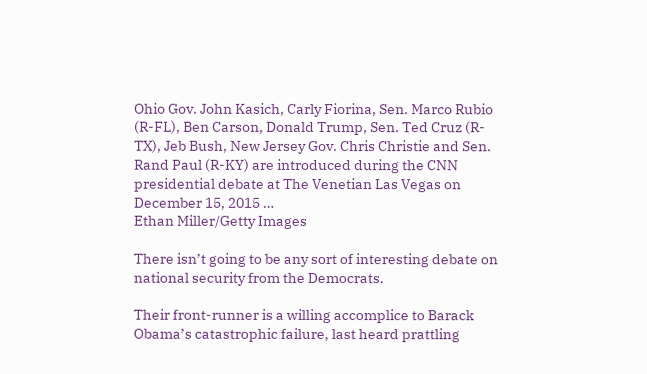Ohio Gov. John Kasich, Carly Fiorina, Sen. Marco Rubio (R-FL), Ben Carson, Donald Trump, Sen. Ted Cruz (R-TX), Jeb Bush, New Jersey Gov. Chris Christie and Sen. Rand Paul (R-KY) are introduced during the CNN presidential debate at The Venetian Las Vegas on December 15, 2015 …
Ethan Miller/Getty Images

There isn’t going to be any sort of interesting debate on national security from the Democrats.

Their front-runner is a willing accomplice to Barack Obama’s catastrophic failure, last heard prattling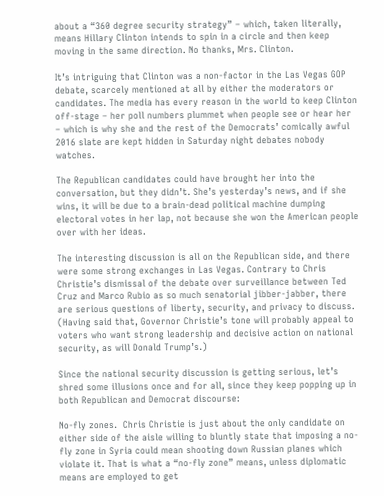about a “360 degree security strategy” – which, taken literally, means Hillary Clinton intends to spin in a circle and then keep moving in the same direction. No thanks, Mrs. Clinton.

It’s intriguing that Clinton was a non-factor in the Las Vegas GOP debate, scarcely mentioned at all by either the moderators or candidates. The media has every reason in the world to keep Clinton off-stage – her poll numbers plummet when people see or hear her – which is why she and the rest of the Democrats’ comically awful 2016 slate are kept hidden in Saturday night debates nobody watches.

The Republican candidates could have brought her into the conversation, but they didn’t. She’s yesterday’s news, and if she wins, it will be due to a brain-dead political machine dumping electoral votes in her lap, not because she won the American people over with her ideas.

The interesting discussion is all on the Republican side, and there were some strong exchanges in Las Vegas. Contrary to Chris Christie’s dismissal of the debate over surveillance between Ted Cruz and Marco Rubio as so much senatorial jibber-jabber, there are serious questions of liberty, security, and privacy to discuss. (Having said that, Governor Christie’s tone will probably appeal to voters who want strong leadership and decisive action on national security, as will Donald Trump’s.)

Since the national security discussion is getting serious, let’s shred some illusions once and for all, since they keep popping up in both Republican and Democrat discourse:

No-fly zones.  Chris Christie is just about the only candidate on either side of the aisle willing to bluntly state that imposing a no-fly zone in Syria could mean shooting down Russian planes which violate it. That is what a “no-fly zone” means, unless diplomatic means are employed to get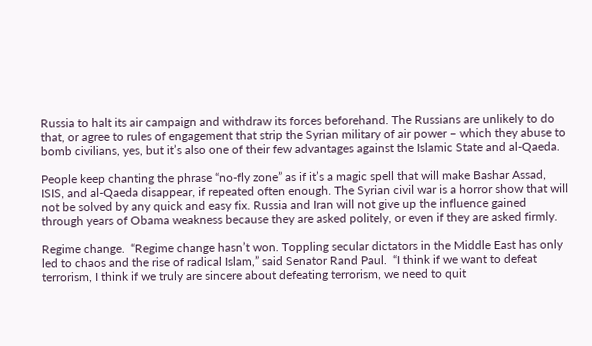Russia to halt its air campaign and withdraw its forces beforehand. The Russians are unlikely to do that, or agree to rules of engagement that strip the Syrian military of air power – which they abuse to bomb civilians, yes, but it’s also one of their few advantages against the Islamic State and al-Qaeda.

People keep chanting the phrase “no-fly zone” as if it’s a magic spell that will make Bashar Assad, ISIS, and al-Qaeda disappear, if repeated often enough. The Syrian civil war is a horror show that will not be solved by any quick and easy fix. Russia and Iran will not give up the influence gained through years of Obama weakness because they are asked politely, or even if they are asked firmly.

Regime change.  “Regime change hasn’t won. Toppling secular dictators in the Middle East has only led to chaos and the rise of radical Islam,” said Senator Rand Paul.  “I think if we want to defeat terrorism, I think if we truly are sincere about defeating terrorism, we need to quit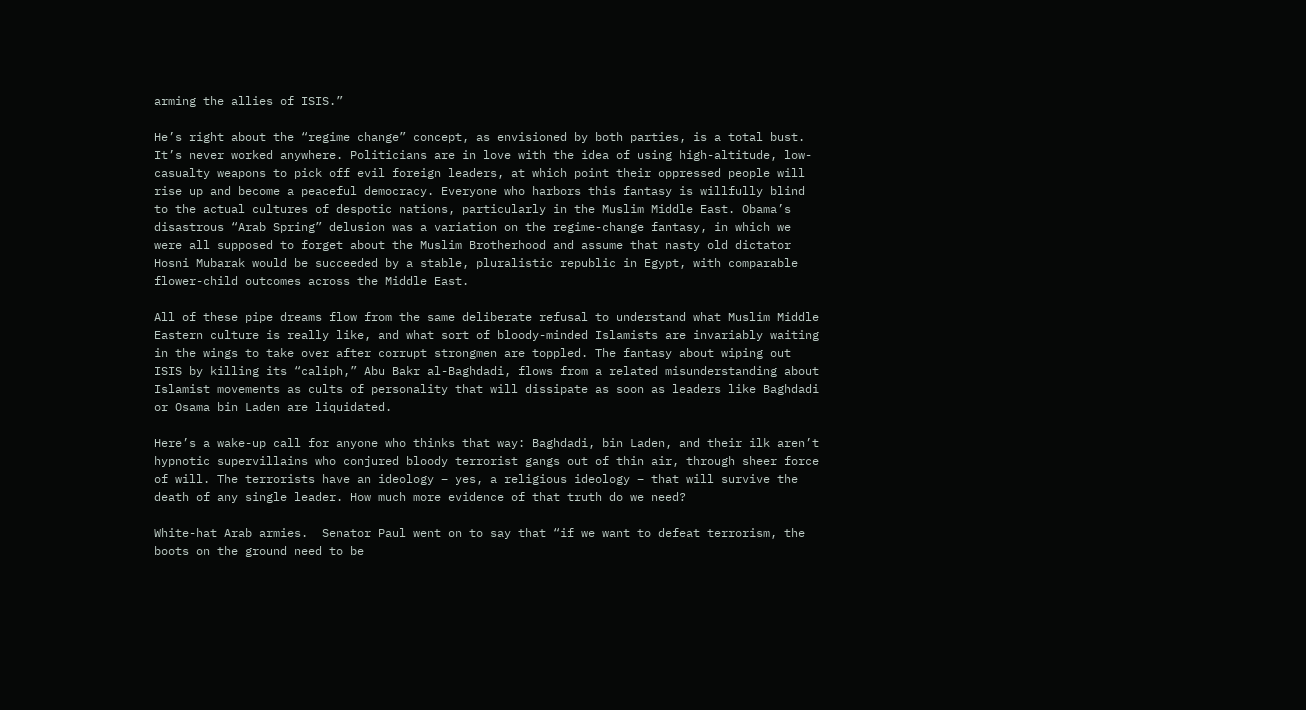arming the allies of ISIS.”

He’s right about the “regime change” concept, as envisioned by both parties, is a total bust. It’s never worked anywhere. Politicians are in love with the idea of using high-altitude, low-casualty weapons to pick off evil foreign leaders, at which point their oppressed people will rise up and become a peaceful democracy. Everyone who harbors this fantasy is willfully blind to the actual cultures of despotic nations, particularly in the Muslim Middle East. Obama’s disastrous “Arab Spring” delusion was a variation on the regime-change fantasy, in which we were all supposed to forget about the Muslim Brotherhood and assume that nasty old dictator Hosni Mubarak would be succeeded by a stable, pluralistic republic in Egypt, with comparable flower-child outcomes across the Middle East.

All of these pipe dreams flow from the same deliberate refusal to understand what Muslim Middle Eastern culture is really like, and what sort of bloody-minded Islamists are invariably waiting in the wings to take over after corrupt strongmen are toppled. The fantasy about wiping out ISIS by killing its “caliph,” Abu Bakr al-Baghdadi, flows from a related misunderstanding about Islamist movements as cults of personality that will dissipate as soon as leaders like Baghdadi or Osama bin Laden are liquidated.

Here’s a wake-up call for anyone who thinks that way: Baghdadi, bin Laden, and their ilk aren’t hypnotic supervillains who conjured bloody terrorist gangs out of thin air, through sheer force of will. The terrorists have an ideology – yes, a religious ideology – that will survive the death of any single leader. How much more evidence of that truth do we need?

White-hat Arab armies.  Senator Paul went on to say that “if we want to defeat terrorism, the boots on the ground need to be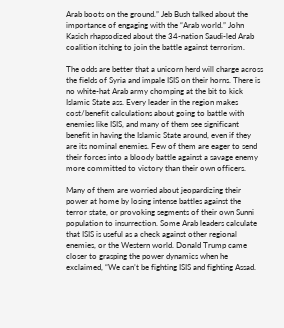Arab boots on the ground.” Jeb Bush talked about the importance of engaging with the “Arab world.” John Kasich rhapsodized about the 34-nation Saudi-led Arab coalition itching to join the battle against terrorism.

The odds are better that a unicorn herd will charge across the fields of Syria and impale ISIS on their horns. There is no white-hat Arab army chomping at the bit to kick Islamic State ass. Every leader in the region makes cost/benefit calculations about going to battle with enemies like ISIS, and many of them see significant benefit in having the Islamic State around, even if they are its nominal enemies. Few of them are eager to send their forces into a bloody battle against a savage enemy more committed to victory than their own officers.

Many of them are worried about jeopardizing their power at home by losing intense battles against the terror state, or provoking segments of their own Sunni population to insurrection. Some Arab leaders calculate that ISIS is useful as a check against other regional enemies, or the Western world. Donald Trump came closer to grasping the power dynamics when he exclaimed, “We can’t be fighting ISIS and fighting Assad.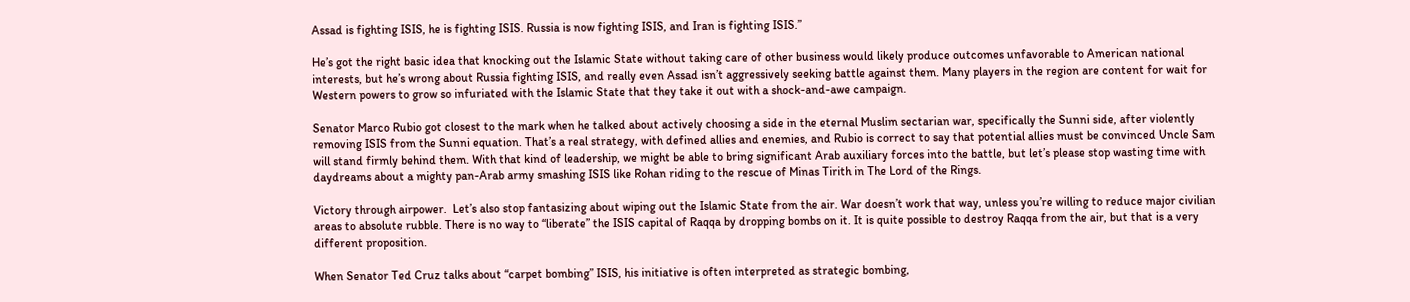Assad is fighting ISIS, he is fighting ISIS. Russia is now fighting ISIS, and Iran is fighting ISIS.”

He’s got the right basic idea that knocking out the Islamic State without taking care of other business would likely produce outcomes unfavorable to American national interests, but he’s wrong about Russia fighting ISIS, and really even Assad isn’t aggressively seeking battle against them. Many players in the region are content for wait for Western powers to grow so infuriated with the Islamic State that they take it out with a shock-and-awe campaign.

Senator Marco Rubio got closest to the mark when he talked about actively choosing a side in the eternal Muslim sectarian war, specifically the Sunni side, after violently removing ISIS from the Sunni equation. That’s a real strategy, with defined allies and enemies, and Rubio is correct to say that potential allies must be convinced Uncle Sam will stand firmly behind them. With that kind of leadership, we might be able to bring significant Arab auxiliary forces into the battle, but let’s please stop wasting time with daydreams about a mighty pan-Arab army smashing ISIS like Rohan riding to the rescue of Minas Tirith in The Lord of the Rings.

Victory through airpower.  Let’s also stop fantasizing about wiping out the Islamic State from the air. War doesn’t work that way, unless you’re willing to reduce major civilian areas to absolute rubble. There is no way to “liberate” the ISIS capital of Raqqa by dropping bombs on it. It is quite possible to destroy Raqqa from the air, but that is a very different proposition.

When Senator Ted Cruz talks about “carpet bombing” ISIS, his initiative is often interpreted as strategic bombing,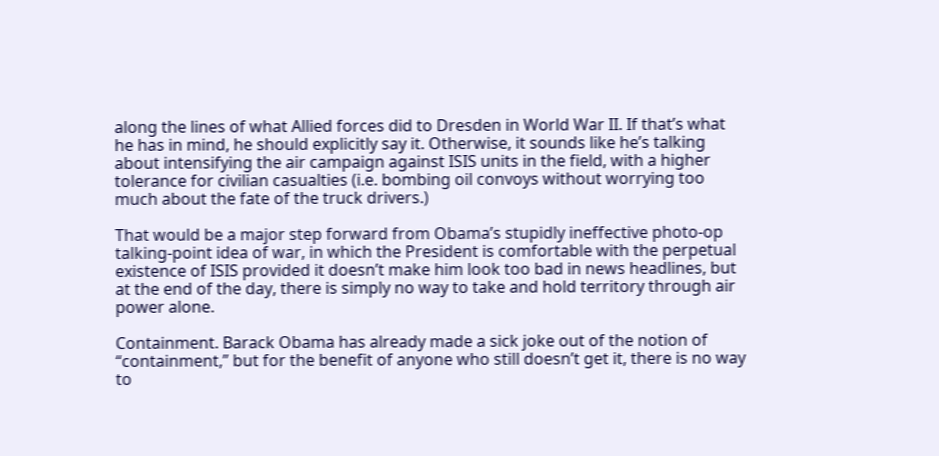along the lines of what Allied forces did to Dresden in World War II. If that’s what he has in mind, he should explicitly say it. Otherwise, it sounds like he’s talking about intensifying the air campaign against ISIS units in the field, with a higher tolerance for civilian casualties (i.e. bombing oil convoys without worrying too much about the fate of the truck drivers.)

That would be a major step forward from Obama’s stupidly ineffective photo-op talking-point idea of war, in which the President is comfortable with the perpetual existence of ISIS provided it doesn’t make him look too bad in news headlines, but at the end of the day, there is simply no way to take and hold territory through air power alone.

Containment. Barack Obama has already made a sick joke out of the notion of “containment,” but for the benefit of anyone who still doesn’t get it, there is no way to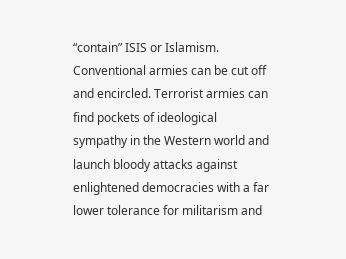“contain” ISIS or Islamism. Conventional armies can be cut off and encircled. Terrorist armies can find pockets of ideological sympathy in the Western world and launch bloody attacks against enlightened democracies with a far lower tolerance for militarism and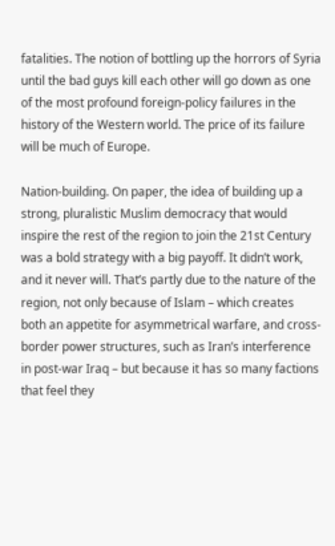fatalities. The notion of bottling up the horrors of Syria until the bad guys kill each other will go down as one of the most profound foreign-policy failures in the history of the Western world. The price of its failure will be much of Europe.

Nation-building. On paper, the idea of building up a strong, pluralistic Muslim democracy that would inspire the rest of the region to join the 21st Century was a bold strategy with a big payoff. It didn’t work, and it never will. That’s partly due to the nature of the region, not only because of Islam – which creates both an appetite for asymmetrical warfare, and cross-border power structures, such as Iran’s interference in post-war Iraq – but because it has so many factions that feel they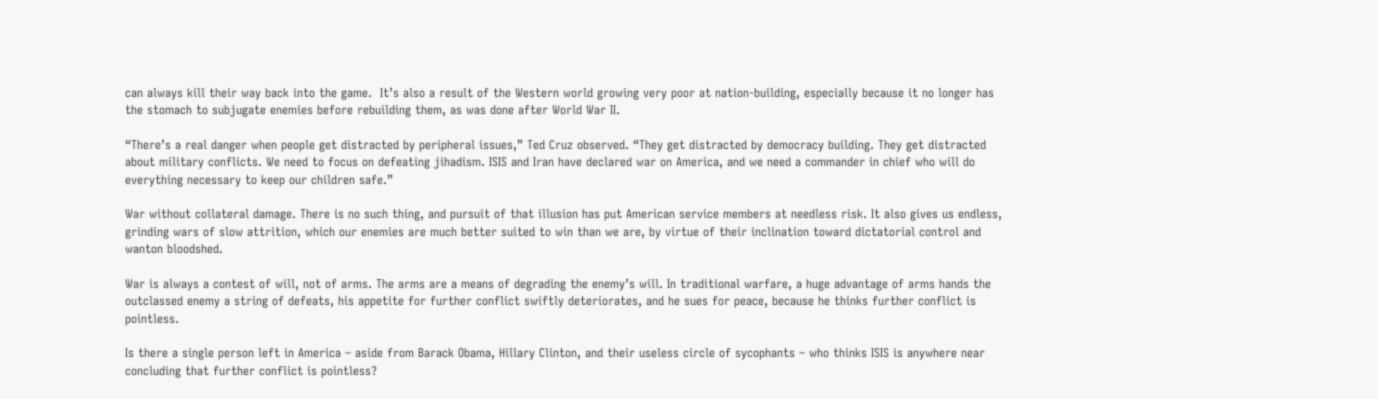can always kill their way back into the game.  It’s also a result of the Western world growing very poor at nation-building, especially because it no longer has the stomach to subjugate enemies before rebuilding them, as was done after World War II.

“There’s a real danger when people get distracted by peripheral issues,” Ted Cruz observed. “They get distracted by democracy building. They get distracted about military conflicts. We need to focus on defeating jihadism. ISIS and Iran have declared war on America, and we need a commander in chief who will do everything necessary to keep our children safe.”

War without collateral damage. There is no such thing, and pursuit of that illusion has put American service members at needless risk. It also gives us endless, grinding wars of slow attrition, which our enemies are much better suited to win than we are, by virtue of their inclination toward dictatorial control and wanton bloodshed.

War is always a contest of will, not of arms. The arms are a means of degrading the enemy’s will. In traditional warfare, a huge advantage of arms hands the outclassed enemy a string of defeats, his appetite for further conflict swiftly deteriorates, and he sues for peace, because he thinks further conflict is pointless.

Is there a single person left in America – aside from Barack Obama, Hillary Clinton, and their useless circle of sycophants – who thinks ISIS is anywhere near concluding that further conflict is pointless?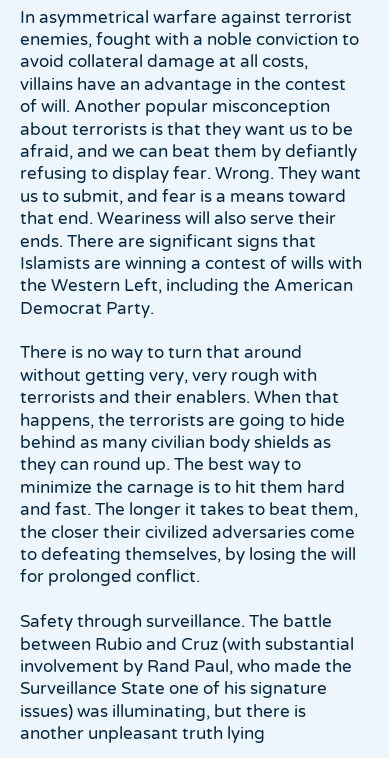In asymmetrical warfare against terrorist enemies, fought with a noble conviction to avoid collateral damage at all costs, villains have an advantage in the contest of will. Another popular misconception about terrorists is that they want us to be afraid, and we can beat them by defiantly refusing to display fear. Wrong. They want us to submit, and fear is a means toward that end. Weariness will also serve their ends. There are significant signs that Islamists are winning a contest of wills with the Western Left, including the American Democrat Party.

There is no way to turn that around without getting very, very rough with terrorists and their enablers. When that happens, the terrorists are going to hide behind as many civilian body shields as they can round up. The best way to minimize the carnage is to hit them hard and fast. The longer it takes to beat them, the closer their civilized adversaries come to defeating themselves, by losing the will for prolonged conflict.

Safety through surveillance. The battle between Rubio and Cruz (with substantial involvement by Rand Paul, who made the Surveillance State one of his signature issues) was illuminating, but there is another unpleasant truth lying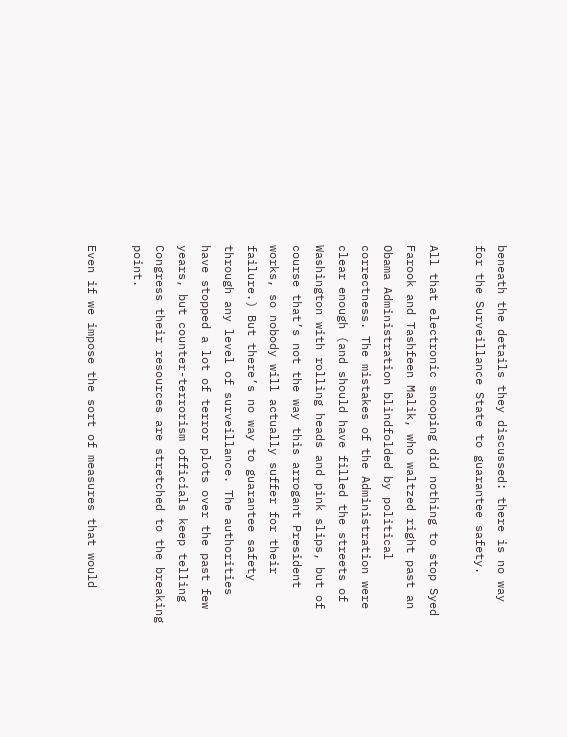beneath the details they discussed: there is no way for the Surveillance State to guarantee safety.

All that electronic snooping did nothing to stop Syed Farook and Tashfeen Malik, who waltzed right past an Obama Administration blindfolded by political correctness. The mistakes of the Administration were clear enough (and should have filled the streets of Washington with rolling heads and pink slips, but of course that’s not the way this arrogant President works, so nobody will actually suffer for their failure.) But there’s no way to guarantee safety through any level of surveillance. The authorities have stopped a lot of terror plots over the past few years, but counter-terrorism officials keep telling Congress their resources are stretched to the breaking point.

Even if we impose the sort of measures that would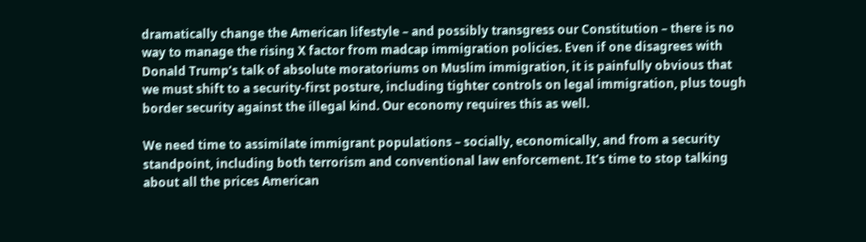dramatically change the American lifestyle – and possibly transgress our Constitution – there is no way to manage the rising X factor from madcap immigration policies. Even if one disagrees with Donald Trump’s talk of absolute moratoriums on Muslim immigration, it is painfully obvious that we must shift to a security-first posture, including tighter controls on legal immigration, plus tough border security against the illegal kind. Our economy requires this as well.

We need time to assimilate immigrant populations – socially, economically, and from a security standpoint, including both terrorism and conventional law enforcement. It’s time to stop talking about all the prices American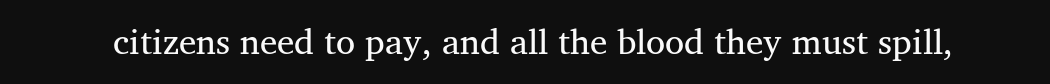citizens need to pay, and all the blood they must spill,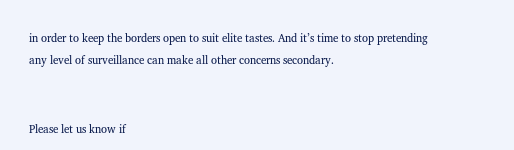in order to keep the borders open to suit elite tastes. And it’s time to stop pretending any level of surveillance can make all other concerns secondary.


Please let us know if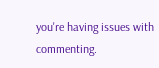you're having issues with commenting.